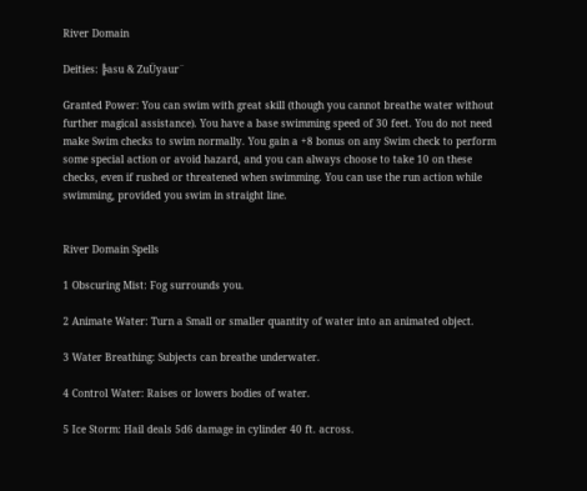River Domain

Deities: ╠asu & ZuÜyaur¨

Granted Power: You can swim with great skill (though you cannot breathe water without further magical assistance). You have a base swimming speed of 30 feet. You do not need make Swim checks to swim normally. You gain a +8 bonus on any Swim check to perform some special action or avoid hazard, and you can always choose to take 10 on these checks, even if rushed or threatened when swimming. You can use the run action while swimming, provided you swim in straight line.


River Domain Spells

1 Obscuring Mist: Fog surrounds you.

2 Animate Water: Turn a Small or smaller quantity of water into an animated object.

3 Water Breathing: Subjects can breathe underwater.

4 Control Water: Raises or lowers bodies of water.

5 Ice Storm: Hail deals 5d6 damage in cylinder 40 ft. across.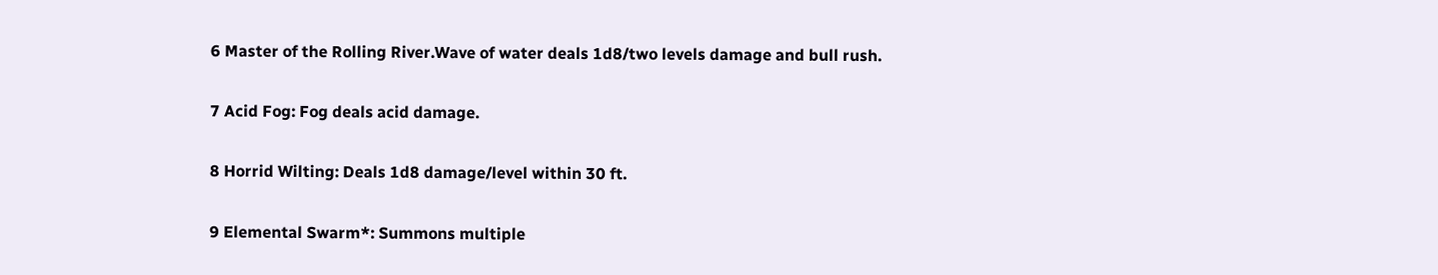6 Master of the Rolling River.Wave of water deals 1d8/two levels damage and bull rush.

7 Acid Fog: Fog deals acid damage.

8 Horrid Wilting: Deals 1d8 damage/level within 30 ft.

9 Elemental Swarm*: Summons multiple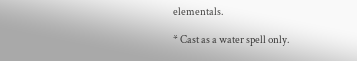elementals.

* Cast as a water spell only.